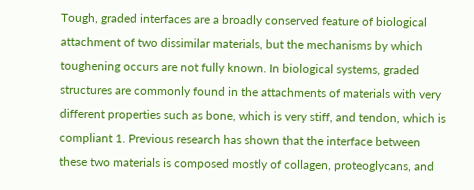Tough, graded interfaces are a broadly conserved feature of biological attachment of two dissimilar materials, but the mechanisms by which toughening occurs are not fully known. In biological systems, graded structures are commonly found in the attachments of materials with very different properties such as bone, which is very stiff, and tendon, which is compliant 1. Previous research has shown that the interface between these two materials is composed mostly of collagen, proteoglycans, and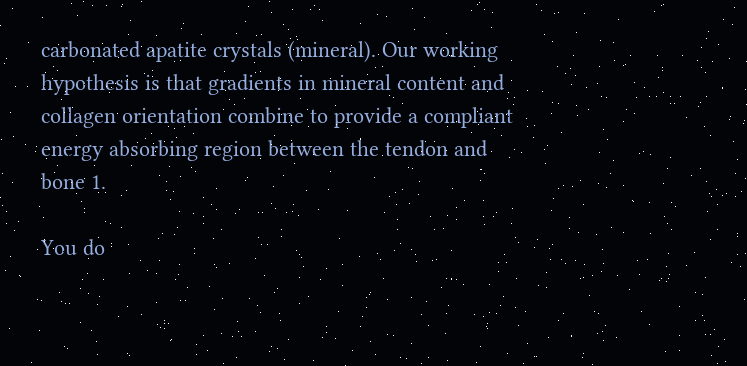carbonated apatite crystals (mineral). Our working hypothesis is that gradients in mineral content and collagen orientation combine to provide a compliant energy absorbing region between the tendon and bone 1.

You do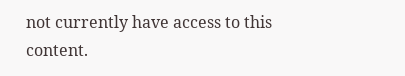not currently have access to this content.